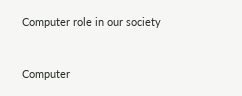Computer role in our society


Computer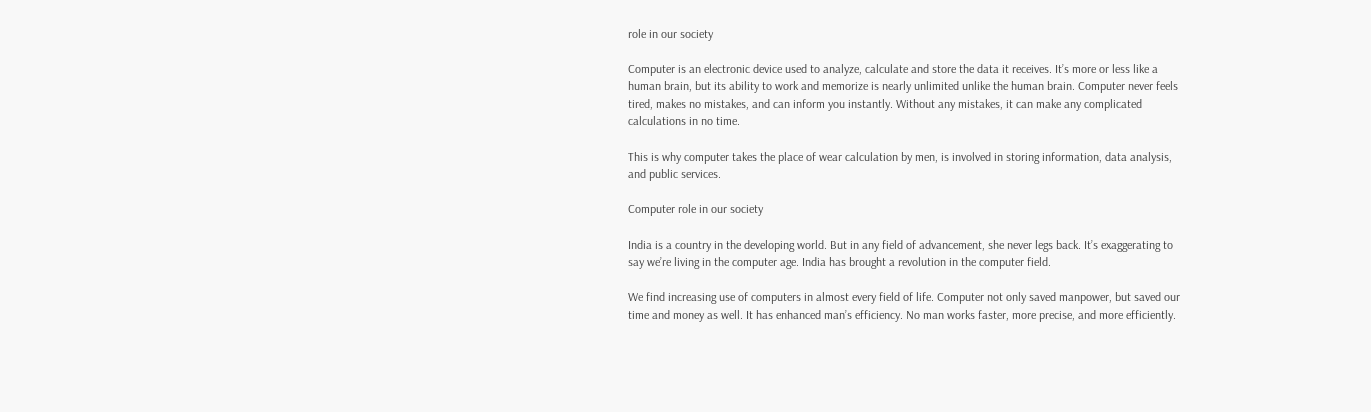role in our society

Computer is an electronic device used to analyze, calculate and store the data it receives. It’s more or less like a human brain, but its ability to work and memorize is nearly unlimited unlike the human brain. Computer never feels tired, makes no mistakes, and can inform you instantly. Without any mistakes, it can make any complicated calculations in no time.

This is why computer takes the place of wear calculation by men, is involved in storing information, data analysis, and public services.

Computer role in our society

India is a country in the developing world. But in any field of advancement, she never legs back. It’s exaggerating to say we’re living in the computer age. India has brought a revolution in the computer field.

We find increasing use of computers in almost every field of life. Computer not only saved manpower, but saved our time and money as well. It has enhanced man’s efficiency. No man works faster, more precise, and more efficiently.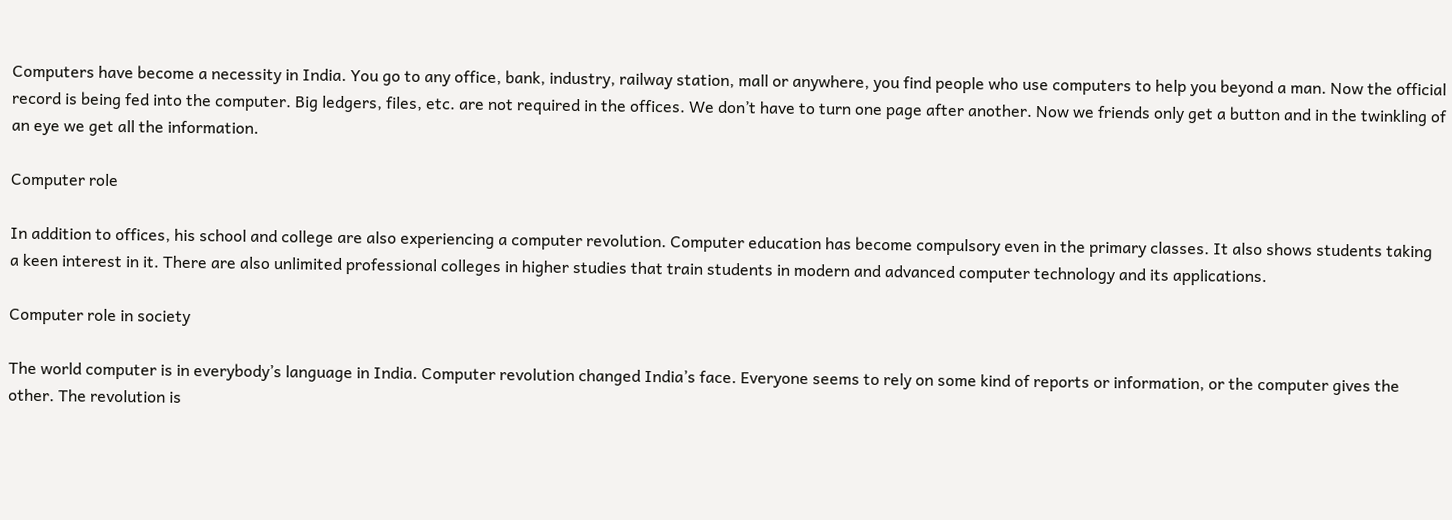Computers have become a necessity in India. You go to any office, bank, industry, railway station, mall or anywhere, you find people who use computers to help you beyond a man. Now the official record is being fed into the computer. Big ledgers, files, etc. are not required in the offices. We don’t have to turn one page after another. Now we friends only get a button and in the twinkling of an eye we get all the information.

Computer role

In addition to offices, his school and college are also experiencing a computer revolution. Computer education has become compulsory even in the primary classes. It also shows students taking a keen interest in it. There are also unlimited professional colleges in higher studies that train students in modern and advanced computer technology and its applications.

Computer role in society

The world computer is in everybody’s language in India. Computer revolution changed India’s face. Everyone seems to rely on some kind of reports or information, or the computer gives the other. The revolution is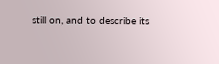still on, and to describe its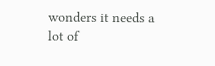wonders it needs a lot of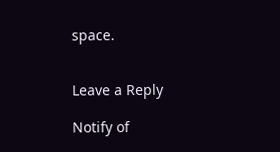space.


Leave a Reply

Notify of